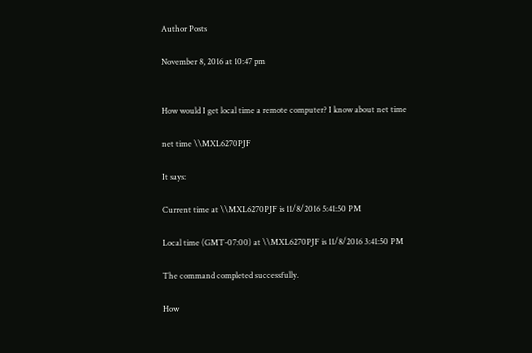Author Posts

November 8, 2016 at 10:47 pm


How would I get local time a remote computer? I know about net time

net time \\MXL6270PJF

It says:

Current time at \\MXL6270PJF is 11/8/2016 5:41:50 PM

Local time (GMT-07:00) at \\MXL6270PJF is 11/8/2016 3:41:50 PM

The command completed successfully.

How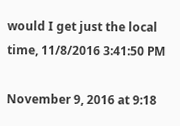would I get just the local time, 11/8/2016 3:41:50 PM

November 9, 2016 at 9:18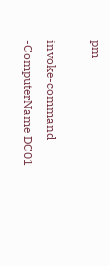pm

invoke-command -ComputerName DC01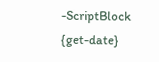-ScriptBlock {get-date}